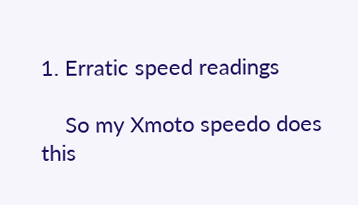1. Erratic speed readings

    So my Xmoto speedo does this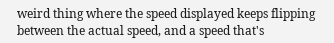weird thing where the speed displayed keeps flipping between the actual speed, and a speed that's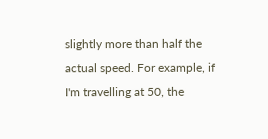slightly more than half the actual speed. For example, if I'm travelling at 50, the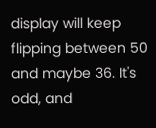display will keep flipping between 50 and maybe 36. It's odd, and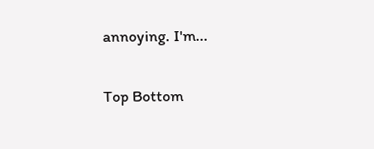annoying. I'm...

Top Bottom